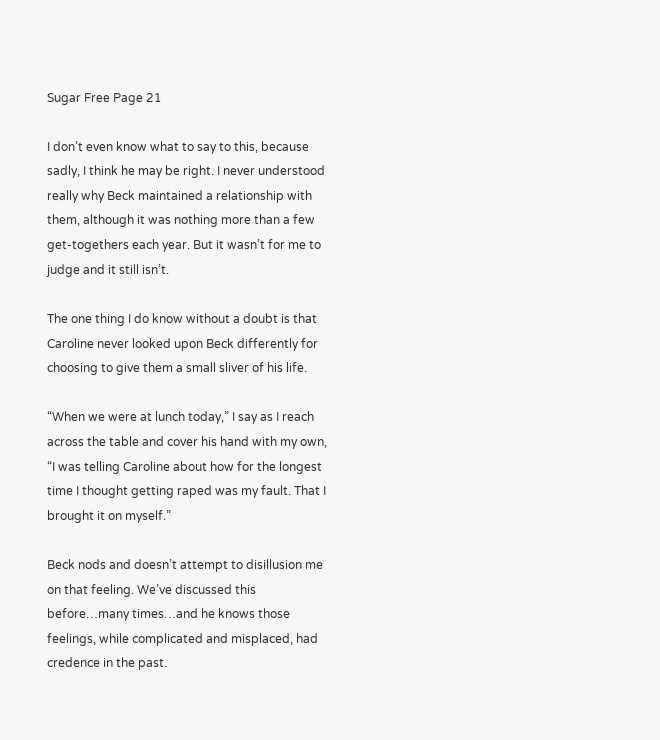Sugar Free Page 21

I don’t even know what to say to this, because sadly, I think he may be right. I never understood really why Beck maintained a relationship with them, although it was nothing more than a few get-togethers each year. But it wasn’t for me to judge and it still isn’t.

The one thing I do know without a doubt is that Caroline never looked upon Beck differently for choosing to give them a small sliver of his life.

“When we were at lunch today,” I say as I reach across the table and cover his hand with my own, “I was telling Caroline about how for the longest time I thought getting raped was my fault. That I brought it on myself.”

Beck nods and doesn’t attempt to disillusion me on that feeling. We’ve discussed this before…many times…and he knows those feelings, while complicated and misplaced, had credence in the past.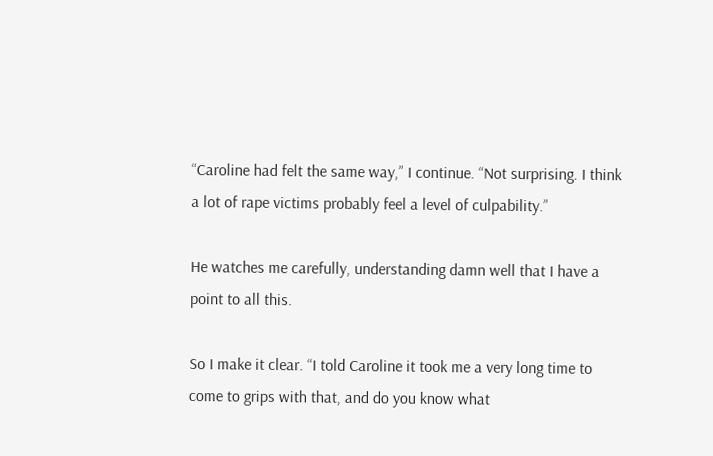“Caroline had felt the same way,” I continue. “Not surprising. I think a lot of rape victims probably feel a level of culpability.”

He watches me carefully, understanding damn well that I have a point to all this.

So I make it clear. “I told Caroline it took me a very long time to come to grips with that, and do you know what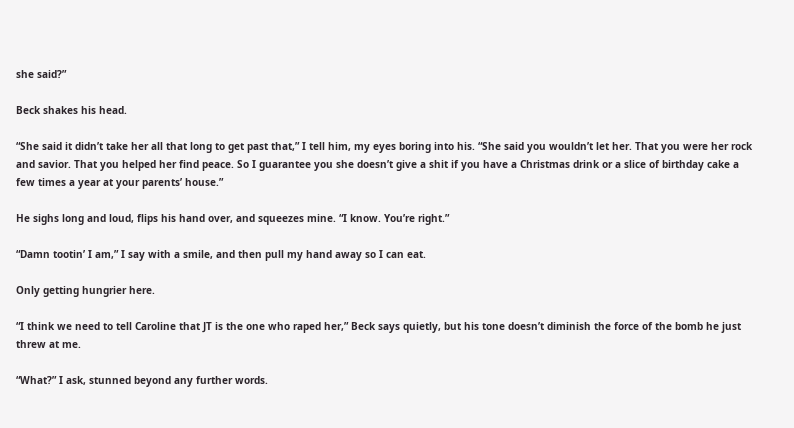she said?”

Beck shakes his head.

“She said it didn’t take her all that long to get past that,” I tell him, my eyes boring into his. “She said you wouldn’t let her. That you were her rock and savior. That you helped her find peace. So I guarantee you she doesn’t give a shit if you have a Christmas drink or a slice of birthday cake a few times a year at your parents’ house.”

He sighs long and loud, flips his hand over, and squeezes mine. “I know. You’re right.”

“Damn tootin’ I am,” I say with a smile, and then pull my hand away so I can eat.

Only getting hungrier here.

“I think we need to tell Caroline that JT is the one who raped her,” Beck says quietly, but his tone doesn’t diminish the force of the bomb he just threw at me.

“What?” I ask, stunned beyond any further words.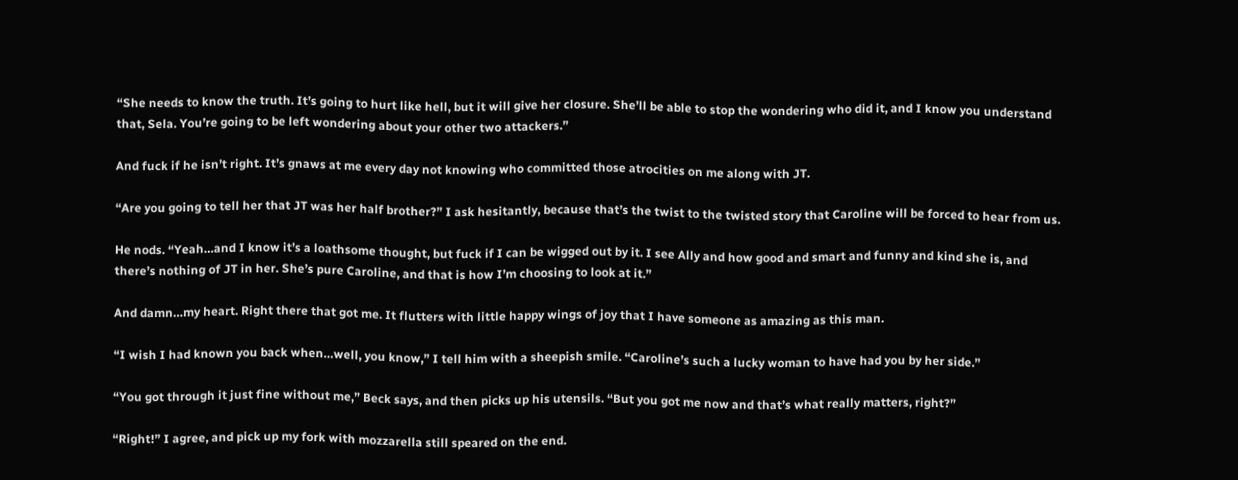“She needs to know the truth. It’s going to hurt like hell, but it will give her closure. She’ll be able to stop the wondering who did it, and I know you understand that, Sela. You’re going to be left wondering about your other two attackers.”

And fuck if he isn’t right. It’s gnaws at me every day not knowing who committed those atrocities on me along with JT.

“Are you going to tell her that JT was her half brother?” I ask hesitantly, because that’s the twist to the twisted story that Caroline will be forced to hear from us.

He nods. “Yeah…and I know it’s a loathsome thought, but fuck if I can be wigged out by it. I see Ally and how good and smart and funny and kind she is, and there’s nothing of JT in her. She’s pure Caroline, and that is how I’m choosing to look at it.”

And damn…my heart. Right there that got me. It flutters with little happy wings of joy that I have someone as amazing as this man.

“I wish I had known you back when…well, you know,” I tell him with a sheepish smile. “Caroline’s such a lucky woman to have had you by her side.”

“You got through it just fine without me,” Beck says, and then picks up his utensils. “But you got me now and that’s what really matters, right?”

“Right!” I agree, and pick up my fork with mozzarella still speared on the end.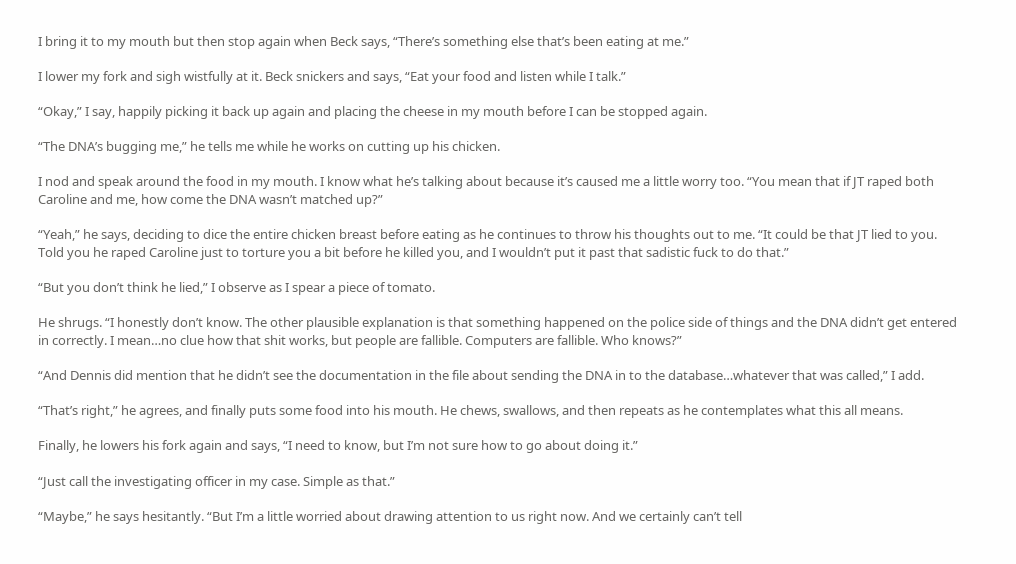I bring it to my mouth but then stop again when Beck says, “There’s something else that’s been eating at me.”

I lower my fork and sigh wistfully at it. Beck snickers and says, “Eat your food and listen while I talk.”

“Okay,” I say, happily picking it back up again and placing the cheese in my mouth before I can be stopped again.

“The DNA’s bugging me,” he tells me while he works on cutting up his chicken.

I nod and speak around the food in my mouth. I know what he’s talking about because it’s caused me a little worry too. “You mean that if JT raped both Caroline and me, how come the DNA wasn’t matched up?”

“Yeah,” he says, deciding to dice the entire chicken breast before eating as he continues to throw his thoughts out to me. “It could be that JT lied to you. Told you he raped Caroline just to torture you a bit before he killed you, and I wouldn’t put it past that sadistic fuck to do that.”

“But you don’t think he lied,” I observe as I spear a piece of tomato.

He shrugs. “I honestly don’t know. The other plausible explanation is that something happened on the police side of things and the DNA didn’t get entered in correctly. I mean…no clue how that shit works, but people are fallible. Computers are fallible. Who knows?”

“And Dennis did mention that he didn’t see the documentation in the file about sending the DNA in to the database…whatever that was called,” I add.

“That’s right,” he agrees, and finally puts some food into his mouth. He chews, swallows, and then repeats as he contemplates what this all means.

Finally, he lowers his fork again and says, “I need to know, but I’m not sure how to go about doing it.”

“Just call the investigating officer in my case. Simple as that.”

“Maybe,” he says hesitantly. “But I’m a little worried about drawing attention to us right now. And we certainly can’t tell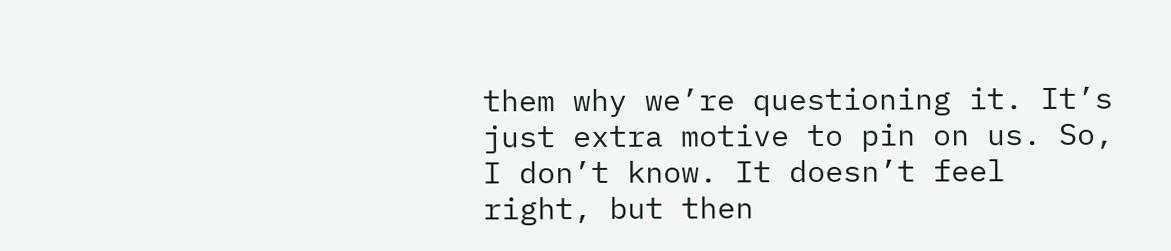them why we’re questioning it. It’s just extra motive to pin on us. So, I don’t know. It doesn’t feel right, but then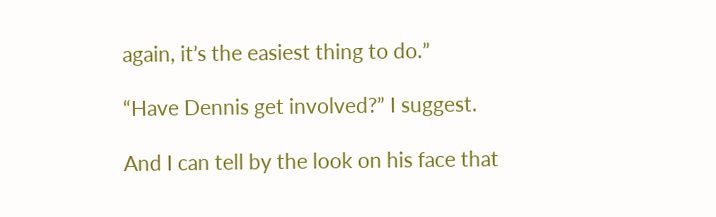again, it’s the easiest thing to do.”

“Have Dennis get involved?” I suggest.

And I can tell by the look on his face that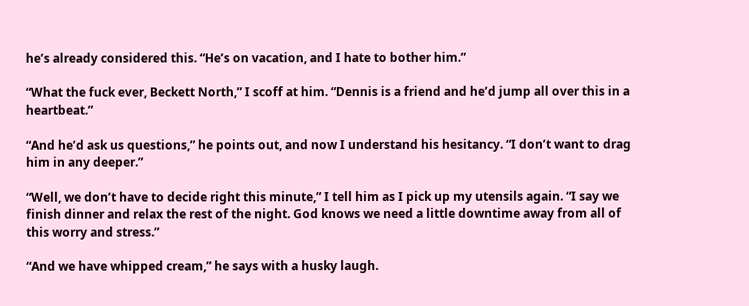he’s already considered this. “He’s on vacation, and I hate to bother him.”

“What the fuck ever, Beckett North,” I scoff at him. “Dennis is a friend and he’d jump all over this in a heartbeat.”

“And he’d ask us questions,” he points out, and now I understand his hesitancy. “I don’t want to drag him in any deeper.”

“Well, we don’t have to decide right this minute,” I tell him as I pick up my utensils again. “I say we finish dinner and relax the rest of the night. God knows we need a little downtime away from all of this worry and stress.”

“And we have whipped cream,” he says with a husky laugh.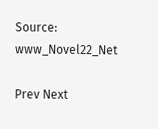Source: www_Novel22_Net

Prev Next